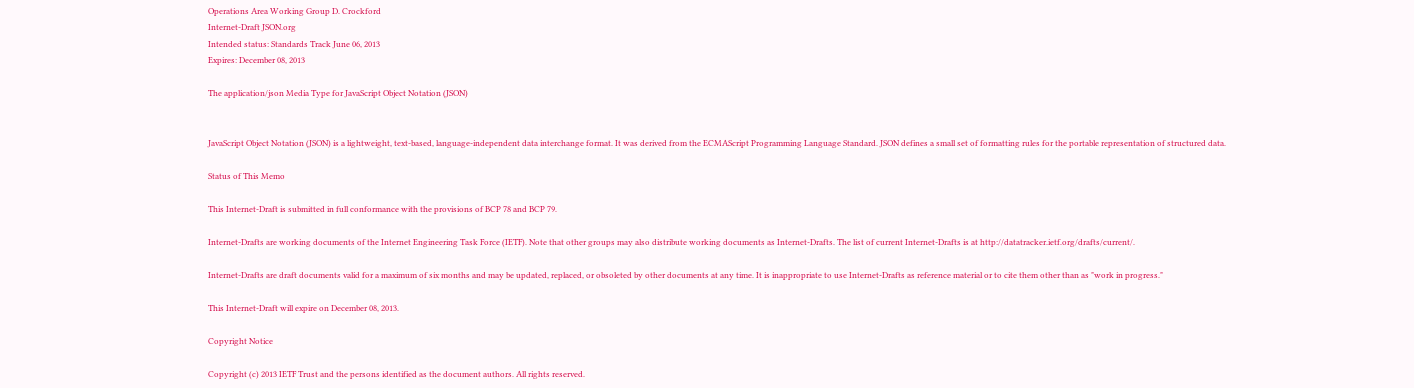Operations Area Working Group D. Crockford
Internet-Draft JSON.org
Intended status: Standards Track June 06, 2013
Expires: December 08, 2013

The application/json Media Type for JavaScript Object Notation (JSON)


JavaScript Object Notation (JSON) is a lightweight, text-based, language-independent data interchange format. It was derived from the ECMAScript Programming Language Standard. JSON defines a small set of formatting rules for the portable representation of structured data.

Status of This Memo

This Internet-Draft is submitted in full conformance with the provisions of BCP 78 and BCP 79.

Internet-Drafts are working documents of the Internet Engineering Task Force (IETF). Note that other groups may also distribute working documents as Internet-Drafts. The list of current Internet-Drafts is at http://datatracker.ietf.org/drafts/current/.

Internet-Drafts are draft documents valid for a maximum of six months and may be updated, replaced, or obsoleted by other documents at any time. It is inappropriate to use Internet-Drafts as reference material or to cite them other than as "work in progress."

This Internet-Draft will expire on December 08, 2013.

Copyright Notice

Copyright (c) 2013 IETF Trust and the persons identified as the document authors. All rights reserved.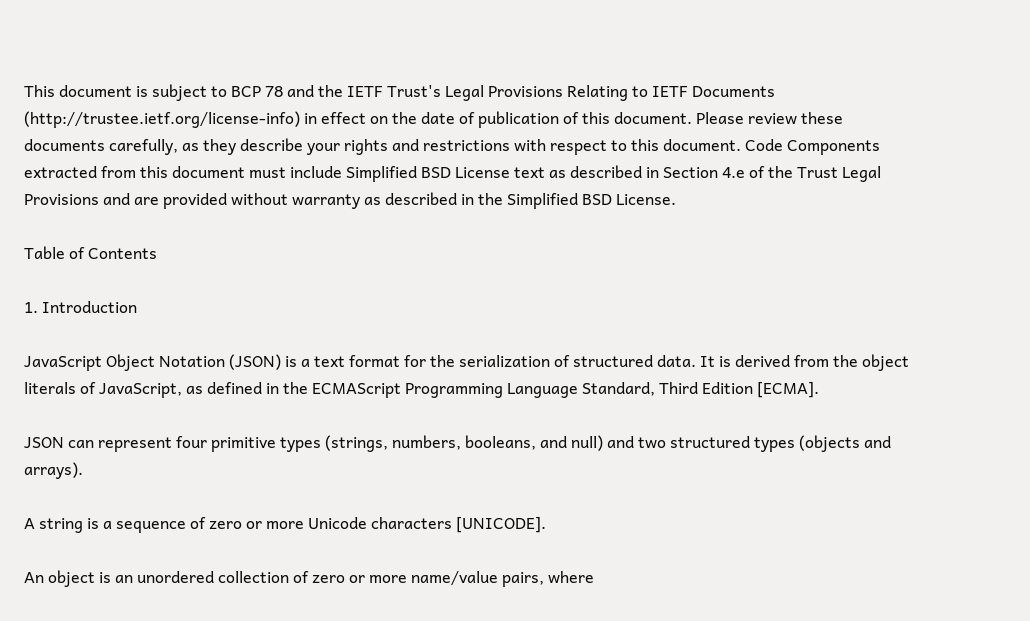This document is subject to BCP 78 and the IETF Trust's Legal Provisions Relating to IETF Documents (http://trustee.ietf.org/license-info) in effect on the date of publication of this document. Please review these documents carefully, as they describe your rights and restrictions with respect to this document. Code Components extracted from this document must include Simplified BSD License text as described in Section 4.e of the Trust Legal Provisions and are provided without warranty as described in the Simplified BSD License.

Table of Contents

1. Introduction

JavaScript Object Notation (JSON) is a text format for the serialization of structured data. It is derived from the object literals of JavaScript, as defined in the ECMAScript Programming Language Standard, Third Edition [ECMA].

JSON can represent four primitive types (strings, numbers, booleans, and null) and two structured types (objects and arrays).

A string is a sequence of zero or more Unicode characters [UNICODE].

An object is an unordered collection of zero or more name/value pairs, where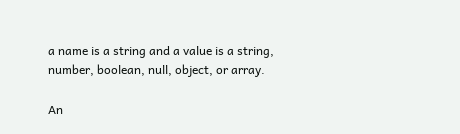a name is a string and a value is a string, number, boolean, null, object, or array.

An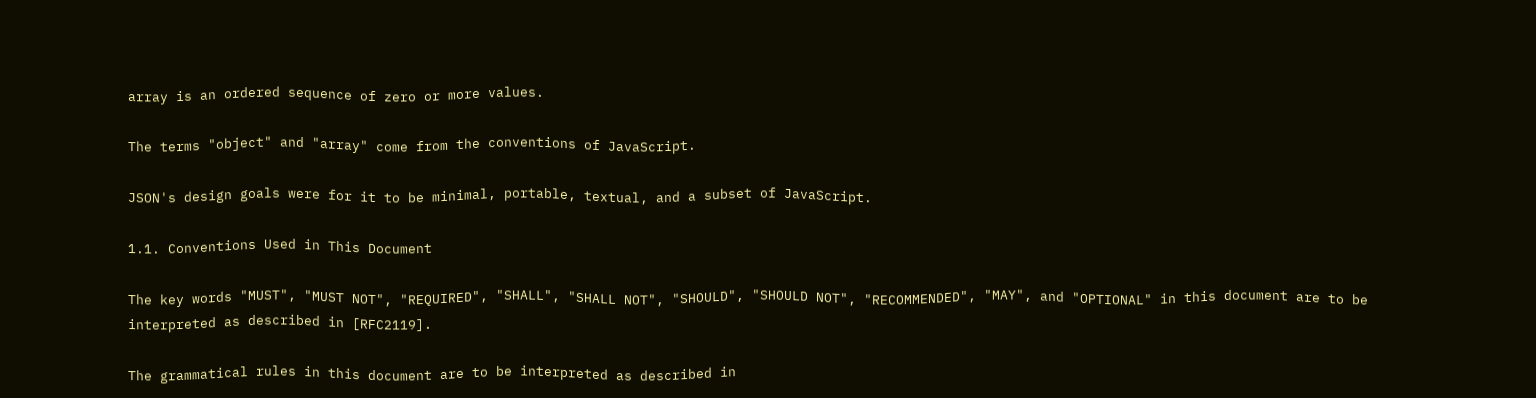array is an ordered sequence of zero or more values.

The terms "object" and "array" come from the conventions of JavaScript.

JSON's design goals were for it to be minimal, portable, textual, and a subset of JavaScript.

1.1. Conventions Used in This Document

The key words "MUST", "MUST NOT", "REQUIRED", "SHALL", "SHALL NOT", "SHOULD", "SHOULD NOT", "RECOMMENDED", "MAY", and "OPTIONAL" in this document are to be interpreted as described in [RFC2119].

The grammatical rules in this document are to be interpreted as described in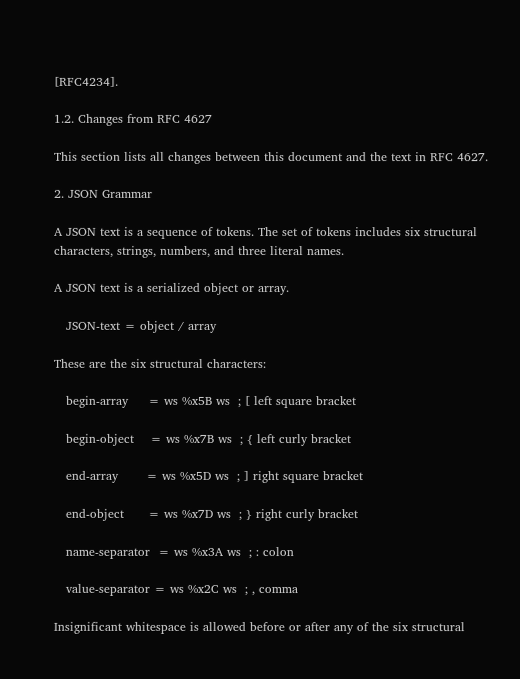[RFC4234].

1.2. Changes from RFC 4627

This section lists all changes between this document and the text in RFC 4627.

2. JSON Grammar

A JSON text is a sequence of tokens. The set of tokens includes six structural characters, strings, numbers, and three literal names.

A JSON text is a serialized object or array.

   JSON-text = object / array

These are the six structural characters:

   begin-array     = ws %x5B ws  ; [ left square bracket

   begin-object    = ws %x7B ws  ; { left curly bracket

   end-array       = ws %x5D ws  ; ] right square bracket

   end-object      = ws %x7D ws  ; } right curly bracket

   name-separator  = ws %x3A ws  ; : colon

   value-separator = ws %x2C ws  ; , comma

Insignificant whitespace is allowed before or after any of the six structural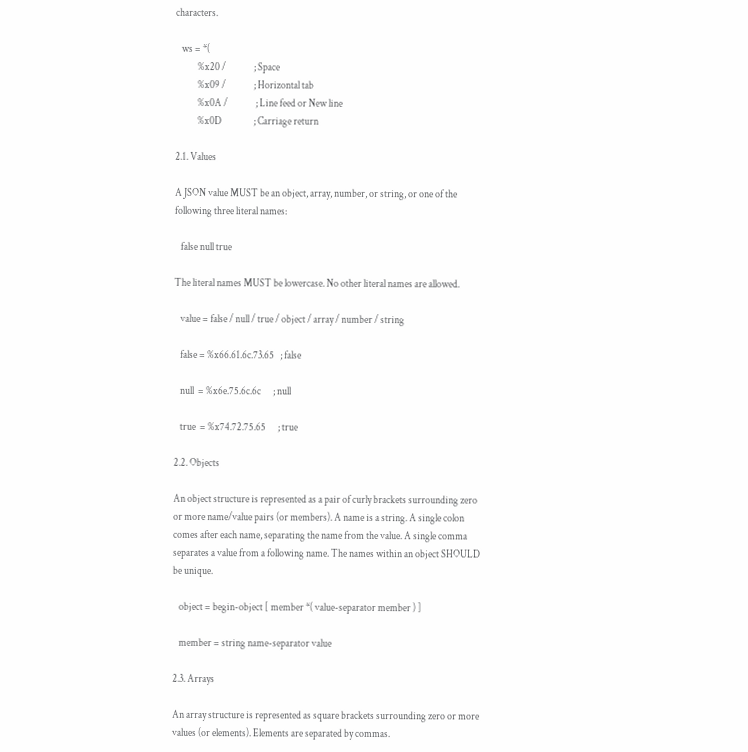characters.

   ws = *(
           %x20 /              ; Space
           %x09 /              ; Horizontal tab
           %x0A /              ; Line feed or New line
           %x0D                ; Carriage return

2.1. Values

A JSON value MUST be an object, array, number, or string, or one of the following three literal names:

   false null true

The literal names MUST be lowercase. No other literal names are allowed.

   value = false / null / true / object / array / number / string

   false = %x66.61.6c.73.65   ; false

   null  = %x6e.75.6c.6c      ; null

   true  = %x74.72.75.65      ; true

2.2. Objects

An object structure is represented as a pair of curly brackets surrounding zero or more name/value pairs (or members). A name is a string. A single colon comes after each name, separating the name from the value. A single comma separates a value from a following name. The names within an object SHOULD be unique.

   object = begin-object [ member *( value-separator member ) ]

   member = string name-separator value

2.3. Arrays

An array structure is represented as square brackets surrounding zero or more values (or elements). Elements are separated by commas.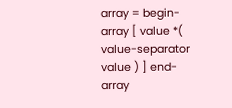array = begin-array [ value *( value-separator value ) ] end-array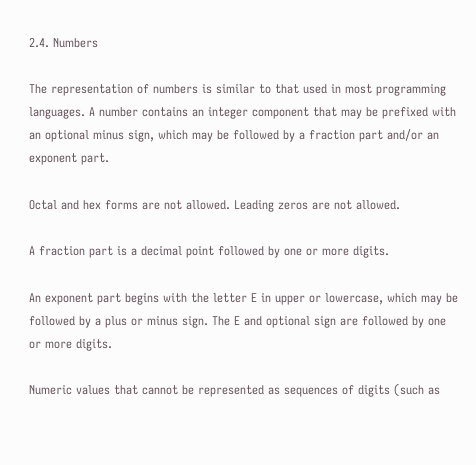2.4. Numbers

The representation of numbers is similar to that used in most programming languages. A number contains an integer component that may be prefixed with an optional minus sign, which may be followed by a fraction part and/or an exponent part.

Octal and hex forms are not allowed. Leading zeros are not allowed.

A fraction part is a decimal point followed by one or more digits.

An exponent part begins with the letter E in upper or lowercase, which may be followed by a plus or minus sign. The E and optional sign are followed by one or more digits.

Numeric values that cannot be represented as sequences of digits (such as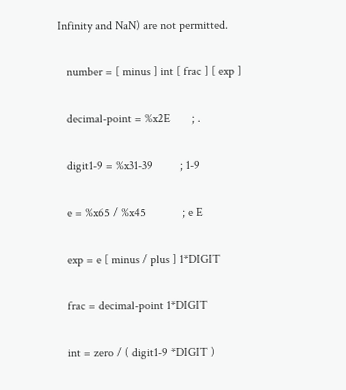Infinity and NaN) are not permitted.

   number = [ minus ] int [ frac ] [ exp ]

   decimal-point = %x2E       ; .

   digit1-9 = %x31-39         ; 1-9

   e = %x65 / %x45            ; e E

   exp = e [ minus / plus ] 1*DIGIT

   frac = decimal-point 1*DIGIT

   int = zero / ( digit1-9 *DIGIT )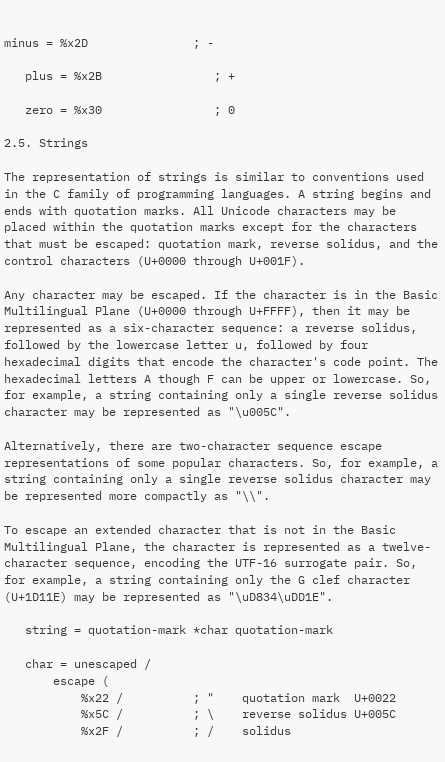minus = %x2D               ; -

   plus = %x2B                ; +

   zero = %x30                ; 0

2.5. Strings

The representation of strings is similar to conventions used in the C family of programming languages. A string begins and ends with quotation marks. All Unicode characters may be placed within the quotation marks except for the characters that must be escaped: quotation mark, reverse solidus, and the control characters (U+0000 through U+001F).

Any character may be escaped. If the character is in the Basic Multilingual Plane (U+0000 through U+FFFF), then it may be represented as a six-character sequence: a reverse solidus, followed by the lowercase letter u, followed by four hexadecimal digits that encode the character's code point. The hexadecimal letters A though F can be upper or lowercase. So, for example, a string containing only a single reverse solidus character may be represented as "\u005C".

Alternatively, there are two-character sequence escape representations of some popular characters. So, for example, a string containing only a single reverse solidus character may be represented more compactly as "\\".

To escape an extended character that is not in the Basic Multilingual Plane, the character is represented as a twelve-character sequence, encoding the UTF-16 surrogate pair. So, for example, a string containing only the G clef character (U+1D11E) may be represented as "\uD834\uDD1E".

   string = quotation-mark *char quotation-mark

   char = unescaped /
       escape (
           %x22 /          ; "    quotation mark  U+0022
           %x5C /          ; \    reverse solidus U+005C
           %x2F /          ; /    solidus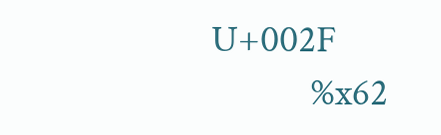U+002F
           %x62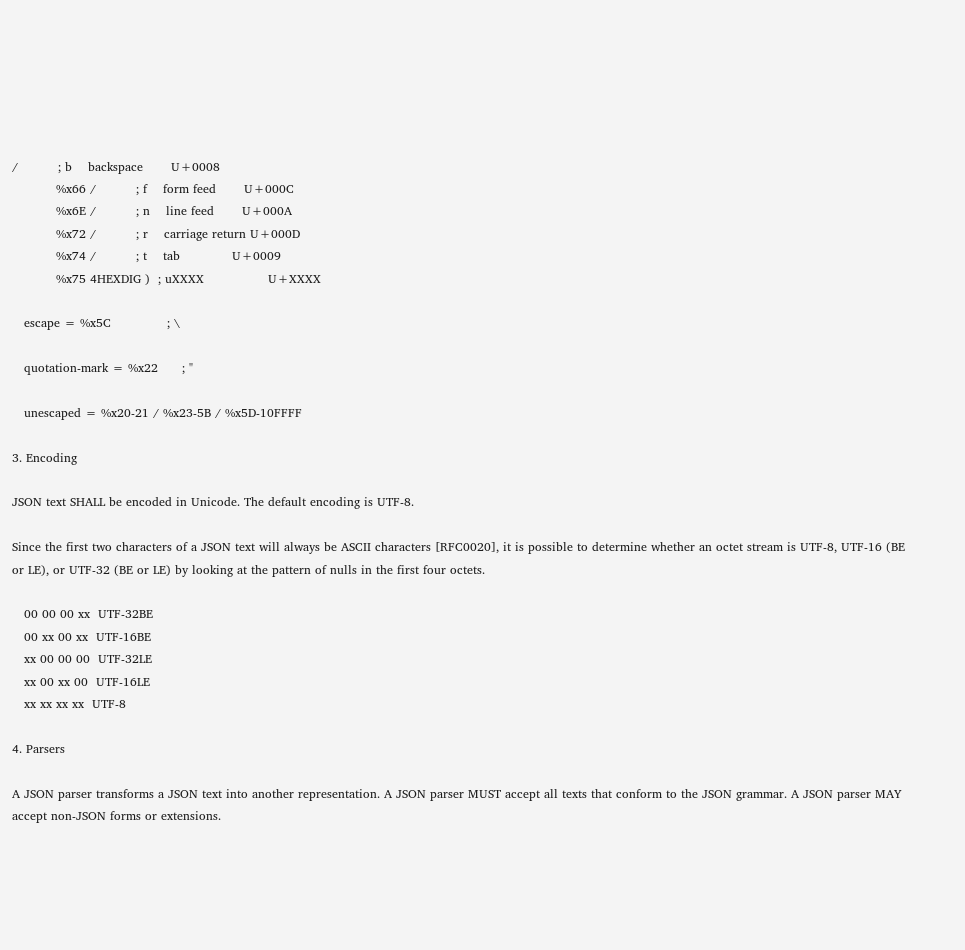/          ; b    backspace       U+0008
           %x66 /          ; f    form feed       U+000C
           %x6E /          ; n    line feed       U+000A
           %x72 /          ; r    carriage return U+000D
           %x74 /          ; t    tab             U+0009
           %x75 4HEXDIG )  ; uXXXX                U+XXXX

   escape = %x5C              ; \

   quotation-mark = %x22      ; "

   unescaped = %x20-21 / %x23-5B / %x5D-10FFFF

3. Encoding

JSON text SHALL be encoded in Unicode. The default encoding is UTF-8.

Since the first two characters of a JSON text will always be ASCII characters [RFC0020], it is possible to determine whether an octet stream is UTF-8, UTF-16 (BE or LE), or UTF-32 (BE or LE) by looking at the pattern of nulls in the first four octets.

   00 00 00 xx  UTF-32BE
   00 xx 00 xx  UTF-16BE
   xx 00 00 00  UTF-32LE
   xx 00 xx 00  UTF-16LE
   xx xx xx xx  UTF-8

4. Parsers

A JSON parser transforms a JSON text into another representation. A JSON parser MUST accept all texts that conform to the JSON grammar. A JSON parser MAY accept non-JSON forms or extensions.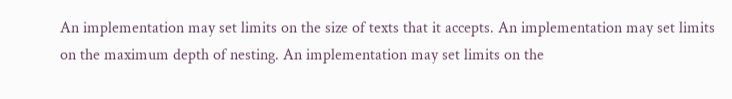An implementation may set limits on the size of texts that it accepts. An implementation may set limits on the maximum depth of nesting. An implementation may set limits on the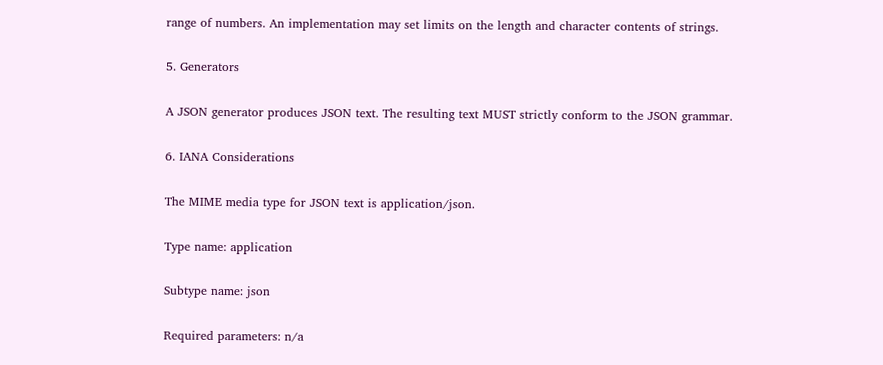range of numbers. An implementation may set limits on the length and character contents of strings.

5. Generators

A JSON generator produces JSON text. The resulting text MUST strictly conform to the JSON grammar.

6. IANA Considerations

The MIME media type for JSON text is application/json.

Type name: application

Subtype name: json

Required parameters: n/a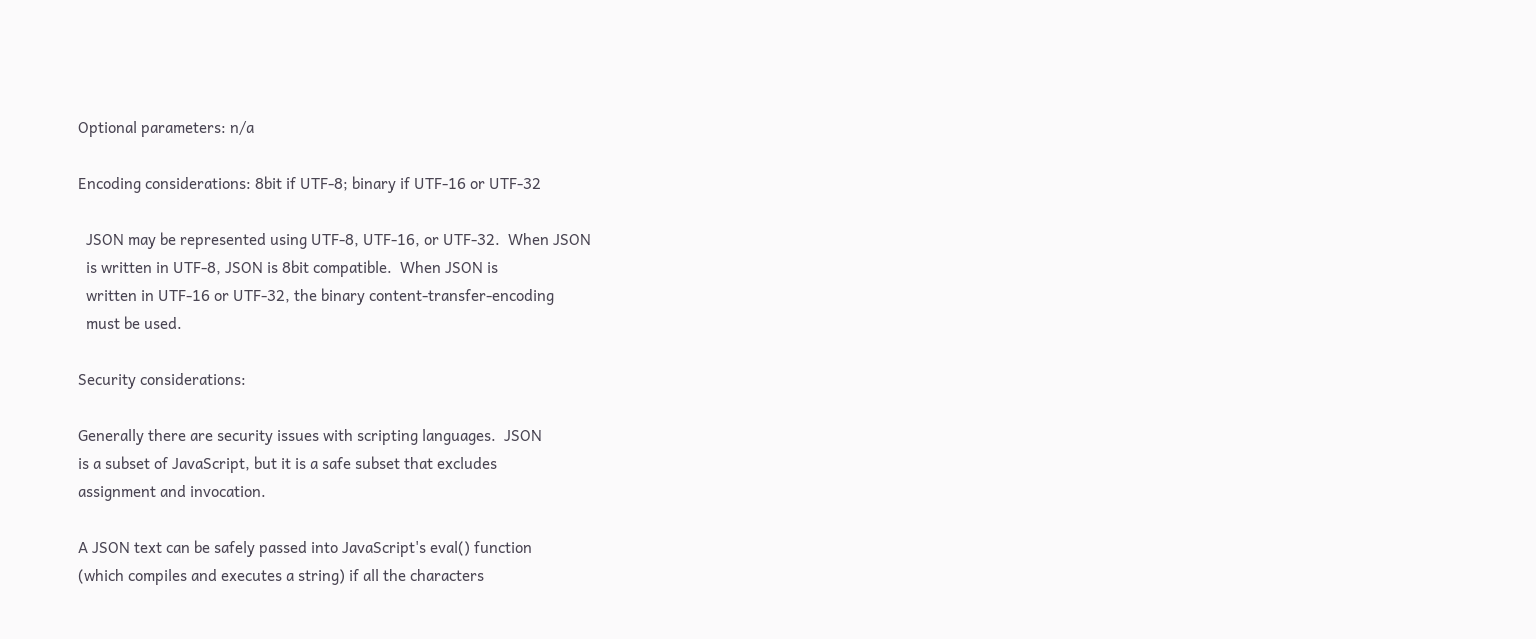Optional parameters: n/a

Encoding considerations: 8bit if UTF-8; binary if UTF-16 or UTF-32

  JSON may be represented using UTF-8, UTF-16, or UTF-32.  When JSON
  is written in UTF-8, JSON is 8bit compatible.  When JSON is
  written in UTF-16 or UTF-32, the binary content-transfer-encoding
  must be used.

Security considerations:

Generally there are security issues with scripting languages.  JSON
is a subset of JavaScript, but it is a safe subset that excludes
assignment and invocation.

A JSON text can be safely passed into JavaScript's eval() function
(which compiles and executes a string) if all the characters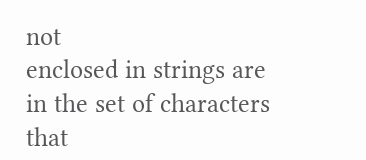not
enclosed in strings are in the set of characters that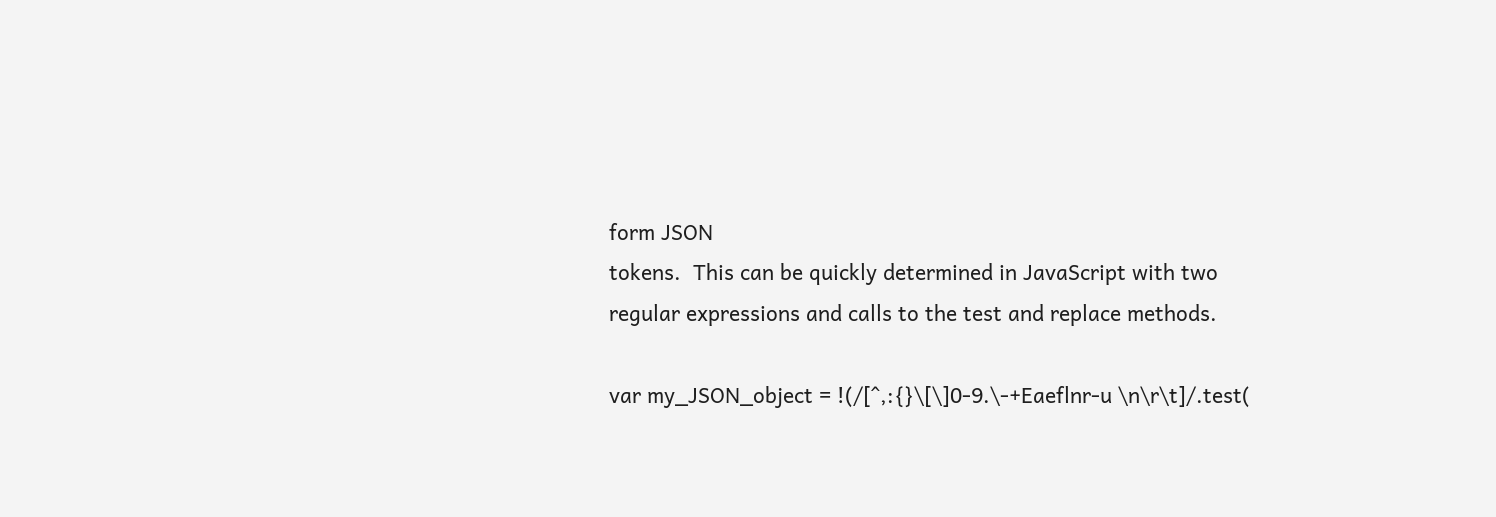form JSON
tokens.  This can be quickly determined in JavaScript with two
regular expressions and calls to the test and replace methods.

var my_JSON_object = !(/[^,:{}\[\]0-9.\-+Eaeflnr-u \n\r\t]/.test(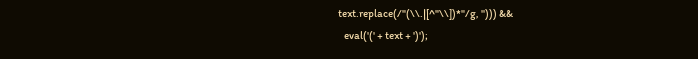text.replace(/"(\\.|[^"\\])*"/g, ''))) &&
   eval('(' + text + ')');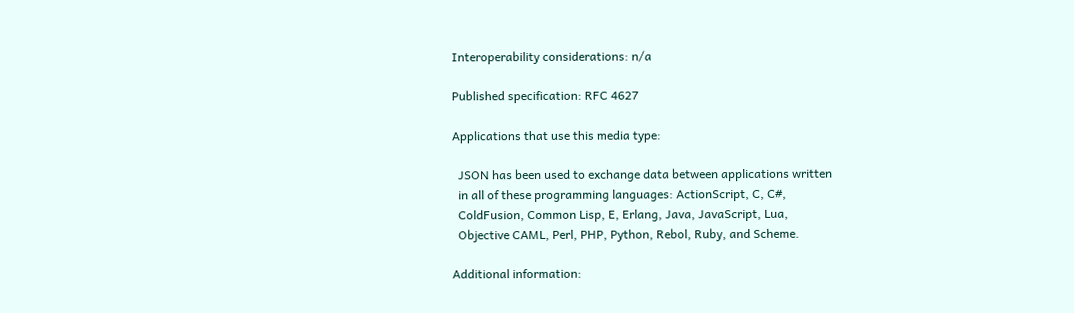Interoperability considerations: n/a

Published specification: RFC 4627

Applications that use this media type:

  JSON has been used to exchange data between applications written
  in all of these programming languages: ActionScript, C, C#,
  ColdFusion, Common Lisp, E, Erlang, Java, JavaScript, Lua,
  Objective CAML, Perl, PHP, Python, Rebol, Ruby, and Scheme.

Additional information: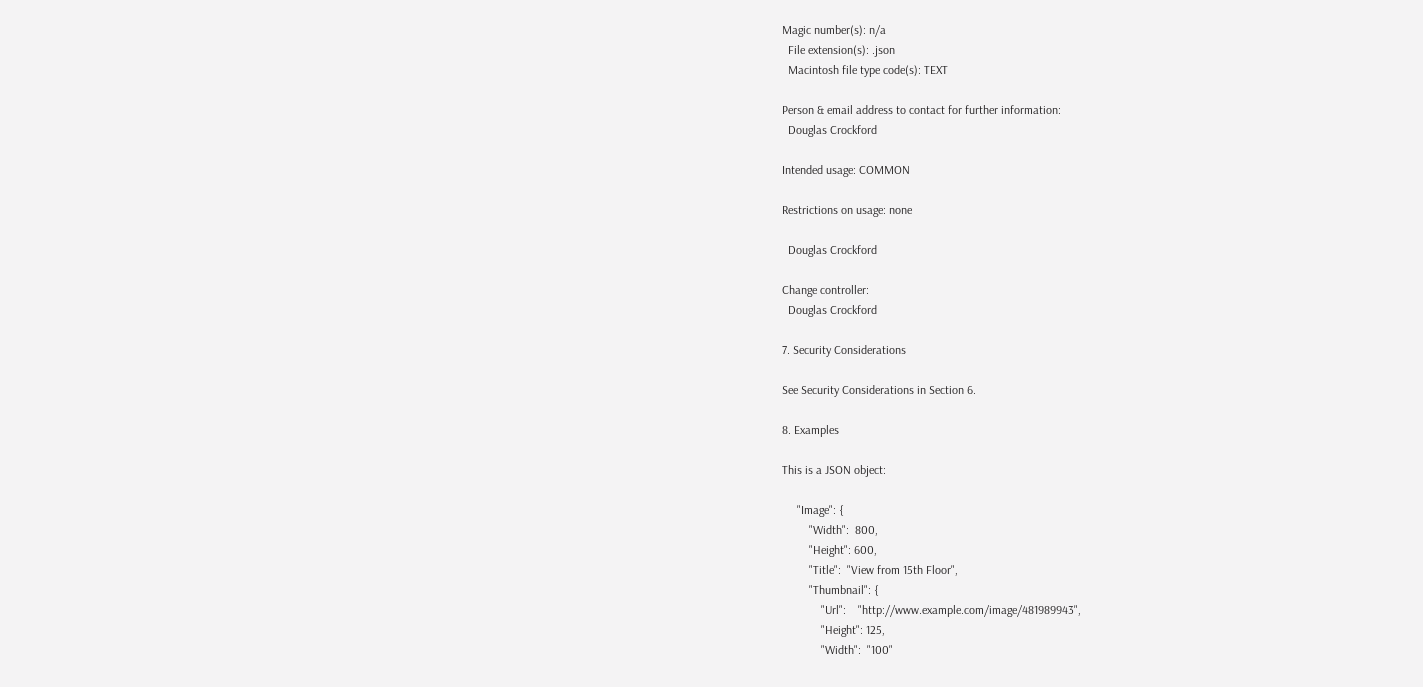Magic number(s): n/a
  File extension(s): .json
  Macintosh file type code(s): TEXT

Person & email address to contact for further information:
  Douglas Crockford

Intended usage: COMMON

Restrictions on usage: none

  Douglas Crockford

Change controller:
  Douglas Crockford

7. Security Considerations

See Security Considerations in Section 6.

8. Examples

This is a JSON object:

     "Image": {
         "Width":  800,
         "Height": 600,
         "Title":  "View from 15th Floor",
         "Thumbnail": {
             "Url":    "http://www.example.com/image/481989943",
             "Height": 125,
             "Width":  "100"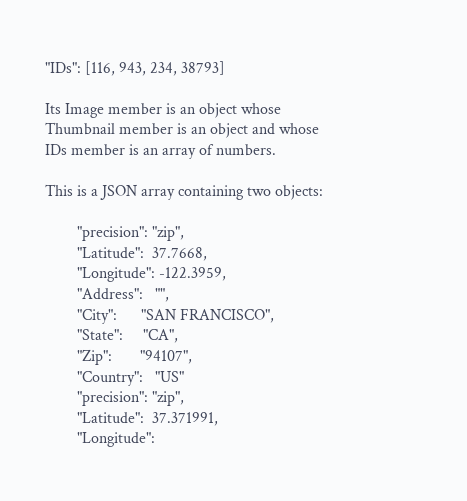"IDs": [116, 943, 234, 38793]

Its Image member is an object whose Thumbnail member is an object and whose IDs member is an array of numbers.

This is a JSON array containing two objects:

        "precision": "zip",
        "Latitude":  37.7668,
        "Longitude": -122.3959,
        "Address":   "",
        "City":      "SAN FRANCISCO",
        "State":     "CA",
        "Zip":       "94107",
        "Country":   "US"
        "precision": "zip",
        "Latitude":  37.371991,
        "Longitude":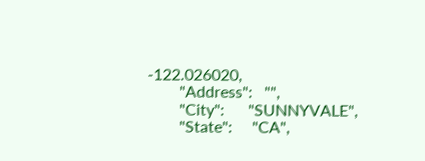-122.026020,
        "Address":   "",
        "City":      "SUNNYVALE",
        "State":     "CA",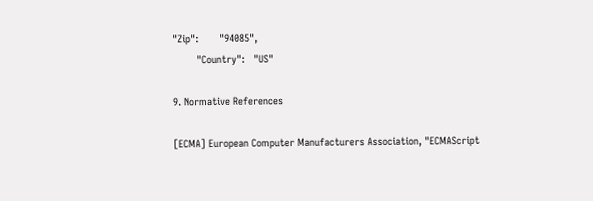"Zip":       "94085",
        "Country":   "US"

9. Normative References

[ECMA] European Computer Manufacturers Association, "ECMAScript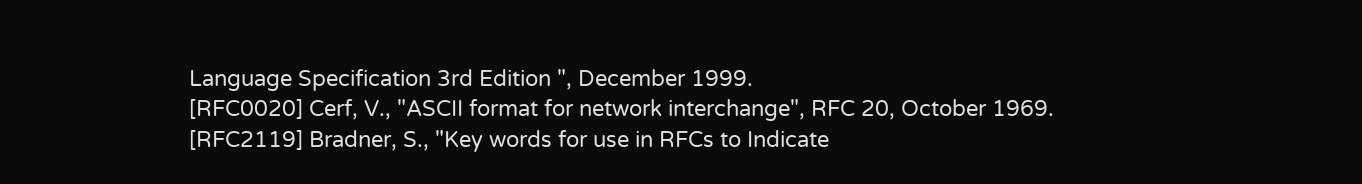Language Specification 3rd Edition ", December 1999.
[RFC0020] Cerf, V., "ASCII format for network interchange", RFC 20, October 1969.
[RFC2119] Bradner, S., "Key words for use in RFCs to Indicate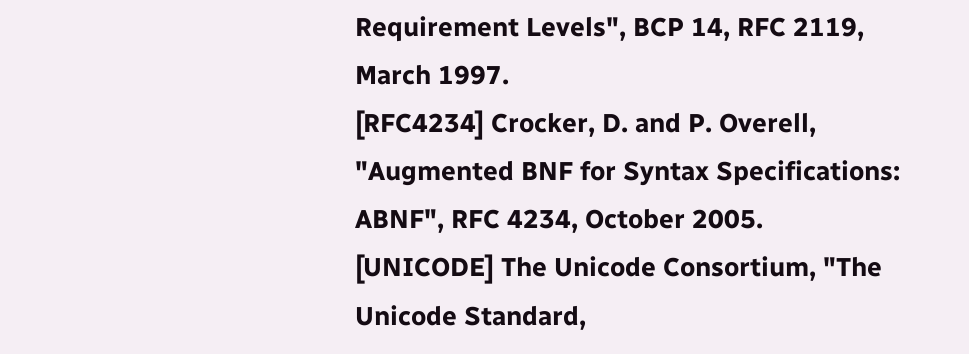Requirement Levels", BCP 14, RFC 2119, March 1997.
[RFC4234] Crocker, D. and P. Overell, "Augmented BNF for Syntax Specifications: ABNF", RFC 4234, October 2005.
[UNICODE] The Unicode Consortium, "The Unicode Standard,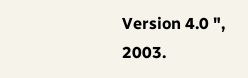Version 4.0 ", 2003.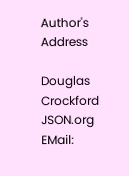Author's Address

Douglas Crockford JSON.org EMail: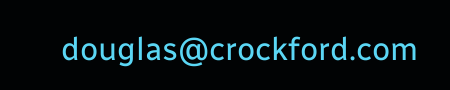douglas@crockford.com